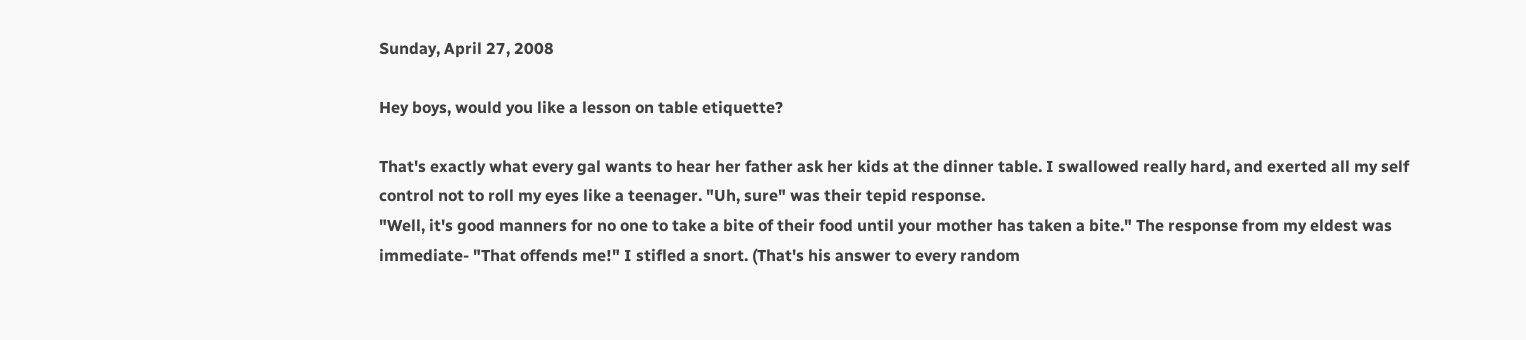Sunday, April 27, 2008

Hey boys, would you like a lesson on table etiquette?

That's exactly what every gal wants to hear her father ask her kids at the dinner table. I swallowed really hard, and exerted all my self control not to roll my eyes like a teenager. "Uh, sure" was their tepid response.
"Well, it's good manners for no one to take a bite of their food until your mother has taken a bite." The response from my eldest was immediate- "That offends me!" I stifled a snort. (That's his answer to every random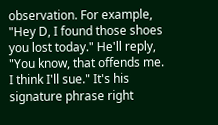observation. For example, "Hey D, I found those shoes you lost today." He'll reply, "You know, that offends me. I think I'll sue." It's his signature phrase right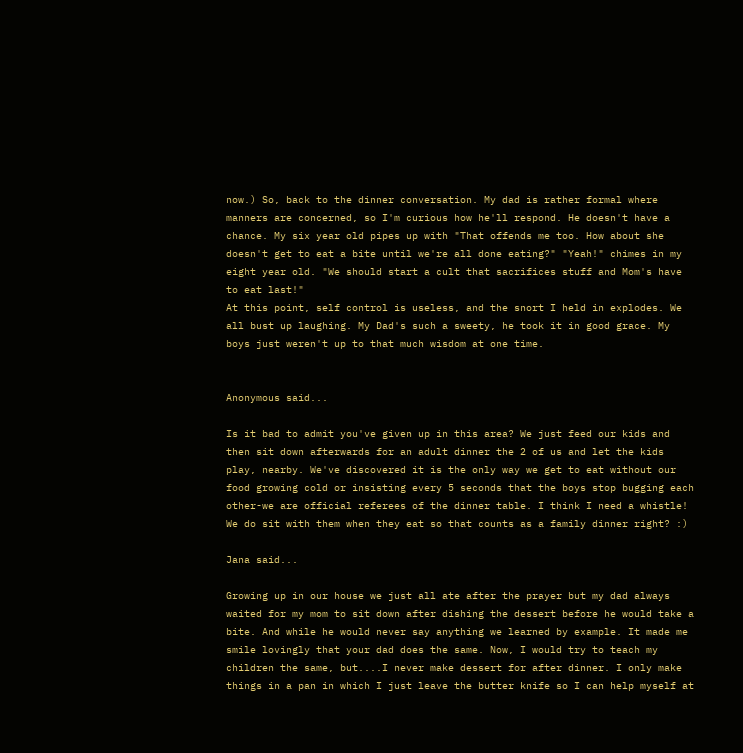now.) So, back to the dinner conversation. My dad is rather formal where manners are concerned, so I'm curious how he'll respond. He doesn't have a chance. My six year old pipes up with "That offends me too. How about she doesn't get to eat a bite until we're all done eating?" "Yeah!" chimes in my eight year old. "We should start a cult that sacrifices stuff and Mom's have to eat last!"
At this point, self control is useless, and the snort I held in explodes. We all bust up laughing. My Dad's such a sweety, he took it in good grace. My boys just weren't up to that much wisdom at one time.


Anonymous said...

Is it bad to admit you've given up in this area? We just feed our kids and then sit down afterwards for an adult dinner the 2 of us and let the kids play, nearby. We've discovered it is the only way we get to eat without our food growing cold or insisting every 5 seconds that the boys stop bugging each other-we are official referees of the dinner table. I think I need a whistle! We do sit with them when they eat so that counts as a family dinner right? :)

Jana said...

Growing up in our house we just all ate after the prayer but my dad always waited for my mom to sit down after dishing the dessert before he would take a bite. And while he would never say anything we learned by example. It made me smile lovingly that your dad does the same. Now, I would try to teach my children the same, but....I never make dessert for after dinner. I only make things in a pan in which I just leave the butter knife so I can help myself at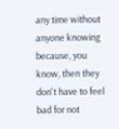any time without anyone knowing because, you know, then they don't have to feel bad for not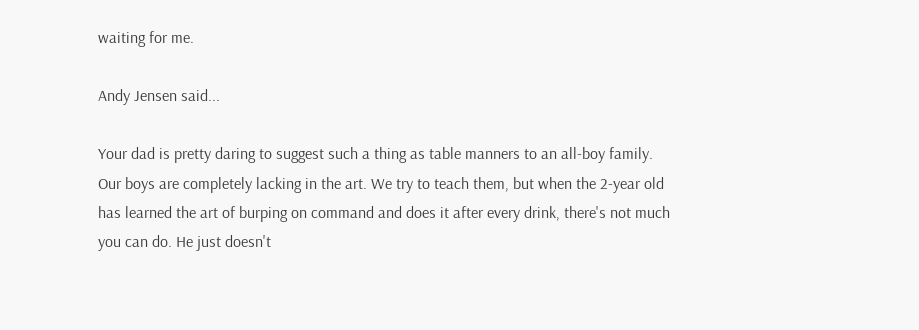waiting for me.

Andy Jensen said...

Your dad is pretty daring to suggest such a thing as table manners to an all-boy family. Our boys are completely lacking in the art. We try to teach them, but when the 2-year old has learned the art of burping on command and does it after every drink, there's not much you can do. He just doesn't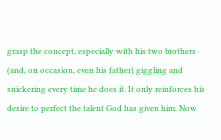grasp the concept, especially with his two brothers (and, on occasion, even his father) giggling and snickering every time he does it. It only reinforces his desire to perfect the talent God has given him. Now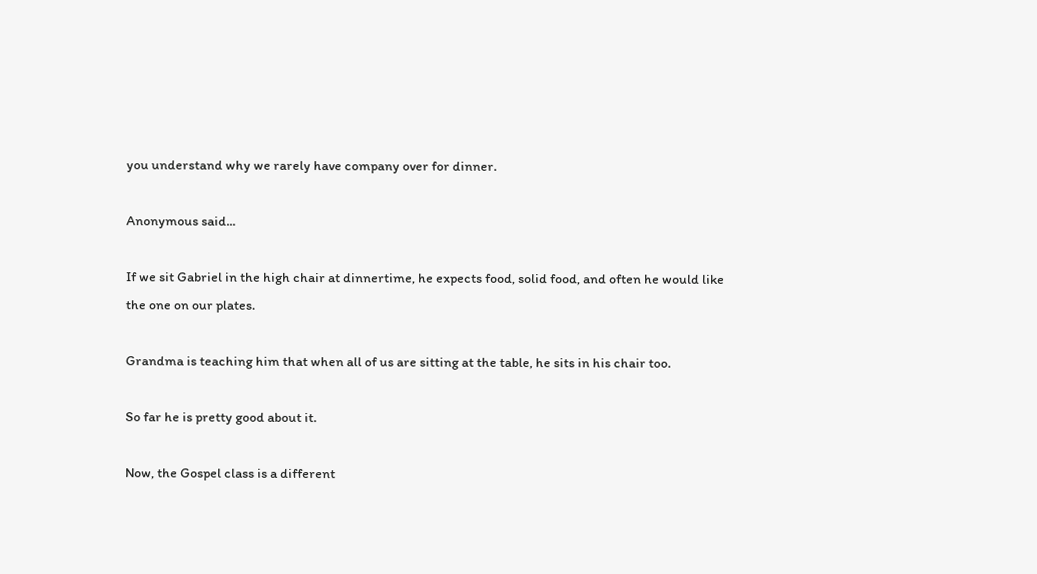you understand why we rarely have company over for dinner.

Anonymous said...

If we sit Gabriel in the high chair at dinnertime, he expects food, solid food, and often he would like the one on our plates.

Grandma is teaching him that when all of us are sitting at the table, he sits in his chair too.

So far he is pretty good about it.

Now, the Gospel class is a different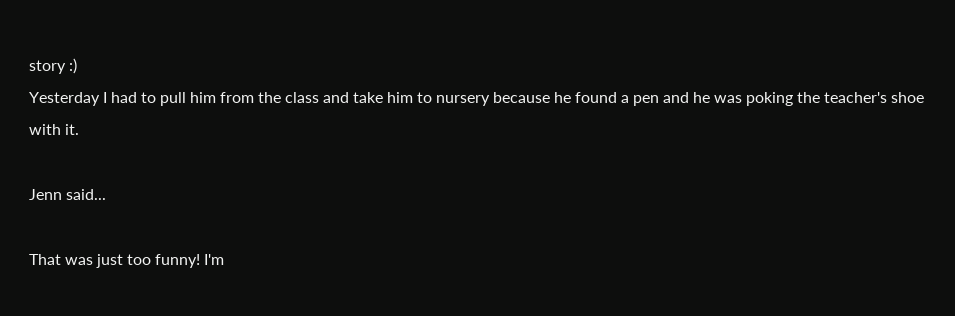story :)
Yesterday I had to pull him from the class and take him to nursery because he found a pen and he was poking the teacher's shoe with it.

Jenn said...

That was just too funny! I'm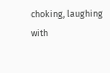choking, laughing with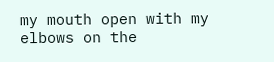my mouth open with my elbows on the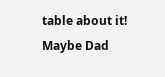table about it! Maybe Dad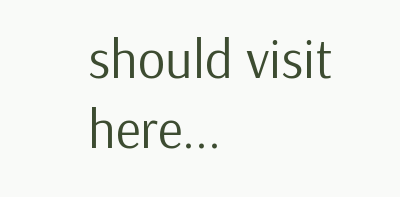should visit here...